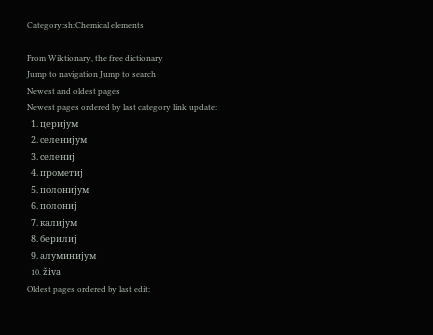Category:sh:Chemical elements

From Wiktionary, the free dictionary
Jump to navigation Jump to search
Newest and oldest pages
Newest pages ordered by last category link update:
  1. церијум
  2. селенијум
  3. селениј
  4. прометиј
  5. полонијум
  6. полониј
  7. калијум
  8. берилиј
  9. алуминијум
  10. živa
Oldest pages ordered by last edit: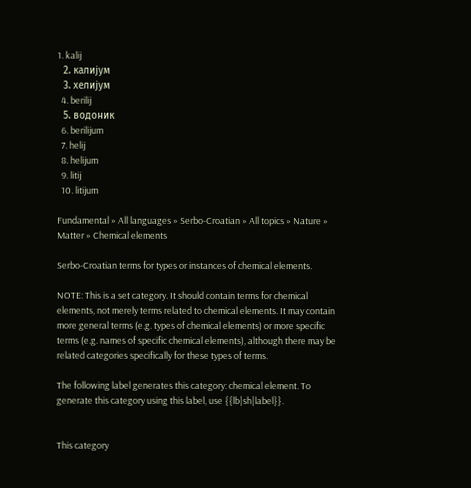1. kalij
  2. калијум
  3. хелијум
  4. berilij
  5. водоник
  6. berilijum
  7. helij
  8. helijum
  9. litij
  10. litijum

Fundamental » All languages » Serbo-Croatian » All topics » Nature » Matter » Chemical elements

Serbo-Croatian terms for types or instances of chemical elements.

NOTE: This is a set category. It should contain terms for chemical elements, not merely terms related to chemical elements. It may contain more general terms (e.g. types of chemical elements) or more specific terms (e.g. names of specific chemical elements), although there may be related categories specifically for these types of terms.

The following label generates this category: chemical element. To generate this category using this label, use {{lb|sh|label}}.


This category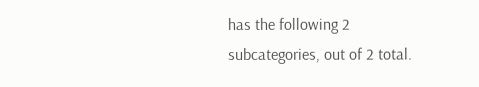has the following 2 subcategories, out of 2 total.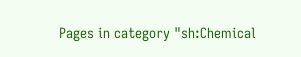Pages in category "sh:Chemical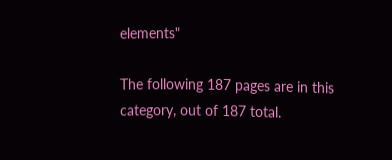elements"

The following 187 pages are in this category, out of 187 total.